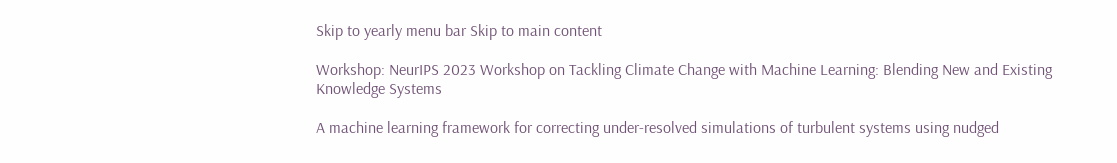Skip to yearly menu bar Skip to main content

Workshop: NeurIPS 2023 Workshop on Tackling Climate Change with Machine Learning: Blending New and Existing Knowledge Systems

A machine learning framework for correcting under-resolved simulations of turbulent systems using nudged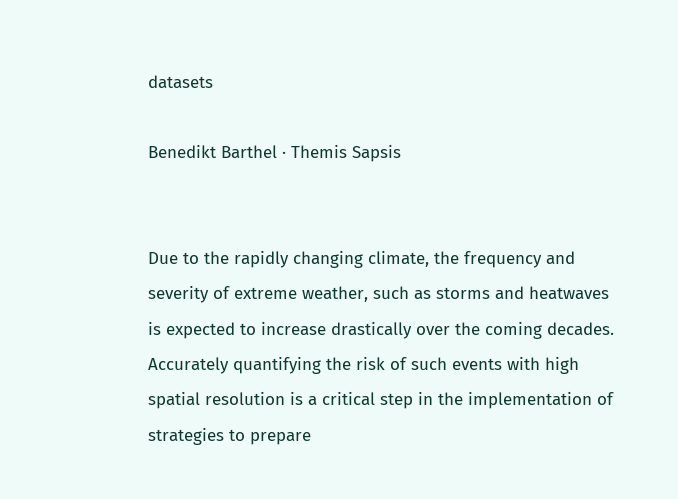datasets

Benedikt Barthel · Themis Sapsis


Due to the rapidly changing climate, the frequency and severity of extreme weather, such as storms and heatwaves is expected to increase drastically over the coming decades. Accurately quantifying the risk of such events with high spatial resolution is a critical step in the implementation of strategies to prepare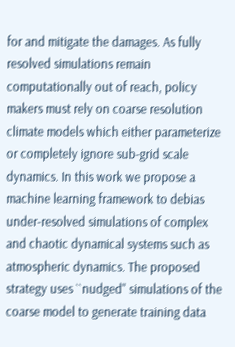for and mitigate the damages. As fully resolved simulations remain computationally out of reach, policy makers must rely on coarse resolution climate models which either parameterize or completely ignore sub-grid scale dynamics. In this work we propose a machine learning framework to debias under-resolved simulations of complex and chaotic dynamical systems such as atmospheric dynamics. The proposed strategy uses ``nudged'' simulations of the coarse model to generate training data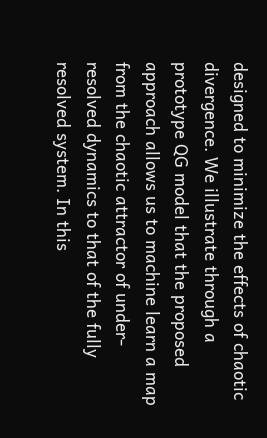designed to minimize the effects of chaotic divergence. We illustrate through a prototype QG model that the proposed approach allows us to machine learn a map from the chaotic attractor of under-resolved dynamics to that of the fully resolved system. In this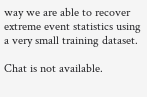way we are able to recover extreme event statistics using a very small training dataset.

Chat is not available.